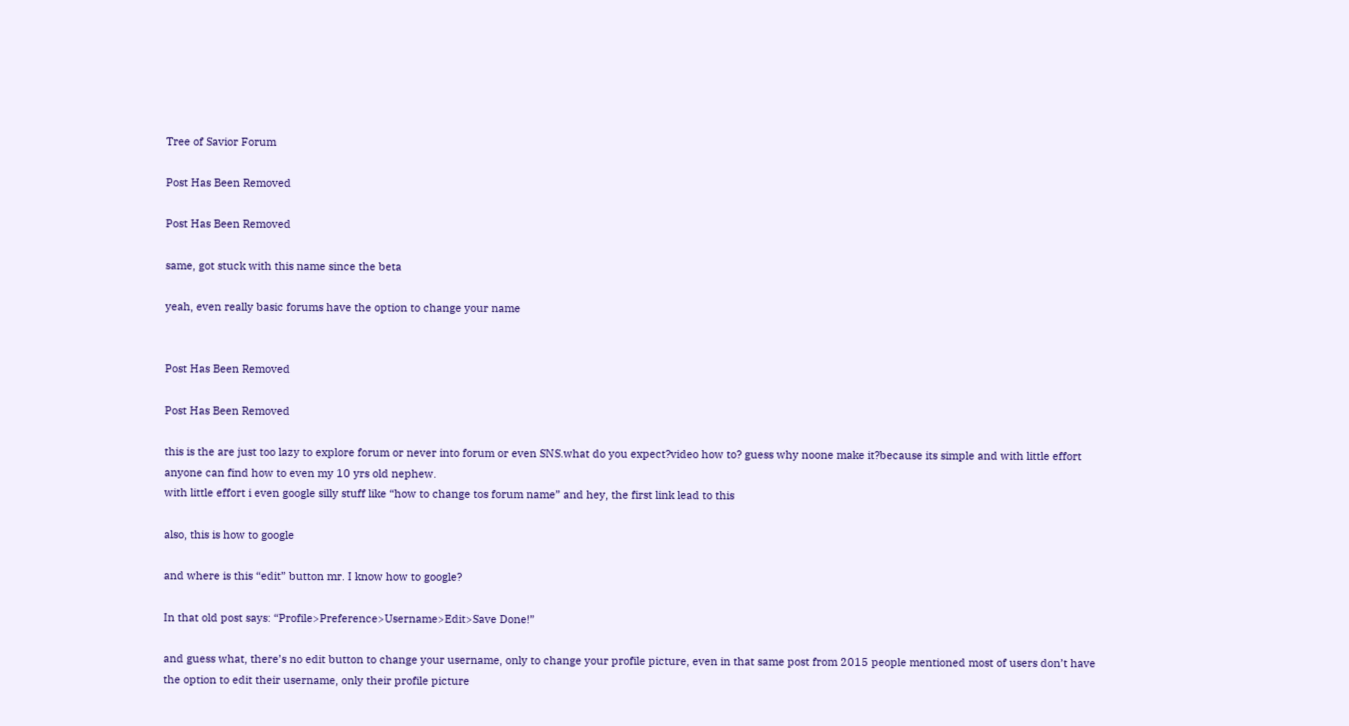Tree of Savior Forum

Post Has Been Removed

Post Has Been Removed

same, got stuck with this name since the beta

yeah, even really basic forums have the option to change your name


Post Has Been Removed

Post Has Been Removed

this is the are just too lazy to explore forum or never into forum or even SNS.what do you expect?video how to? guess why noone make it?because its simple and with little effort anyone can find how to even my 10 yrs old nephew.
with little effort i even google silly stuff like “how to change tos forum name” and hey, the first link lead to this

also, this is how to google

and where is this “edit” button mr. I know how to google?

In that old post says: “Profile>Preference>Username>Edit>Save Done!”

and guess what, there’s no edit button to change your username, only to change your profile picture, even in that same post from 2015 people mentioned most of users don’t have the option to edit their username, only their profile picture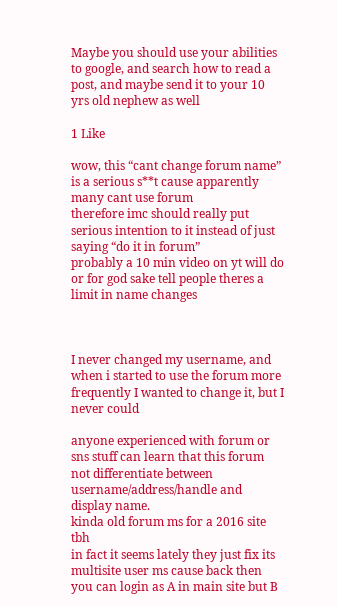Maybe you should use your abilities to google, and search how to read a post, and maybe send it to your 10 yrs old nephew as well

1 Like

wow, this “cant change forum name” is a serious s**t cause apparently many cant use forum
therefore imc should really put serious intention to it instead of just saying “do it in forum”
probably a 10 min video on yt will do
or for god sake tell people theres a limit in name changes



I never changed my username, and when i started to use the forum more frequently I wanted to change it, but I never could

anyone experienced with forum or sns stuff can learn that this forum not differentiate between username/address/handle and display name.
kinda old forum ms for a 2016 site tbh
in fact it seems lately they just fix its multisite user ms cause back then you can login as A in main site but B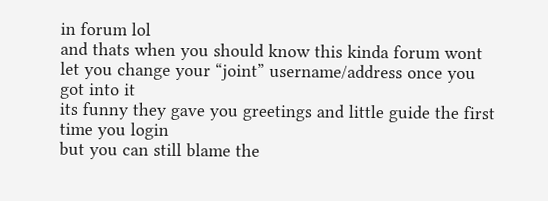in forum lol
and thats when you should know this kinda forum wont let you change your “joint” username/address once you got into it
its funny they gave you greetings and little guide the first time you login
but you can still blame the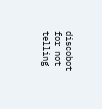discobot for not telling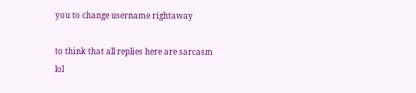you to change username rightaway

to think that all replies here are sarcasm lol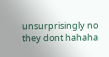unsurprisingly no they dont hahaha